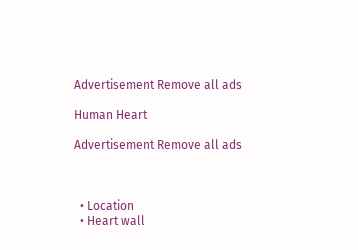Advertisement Remove all ads

Human Heart

Advertisement Remove all ads



  • Location
  • Heart wall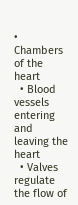• Chambers of the heart
  • Blood vessels entering and leaving the heart
  • Valves regulate the flow of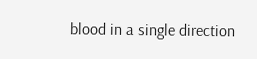blood in a single direction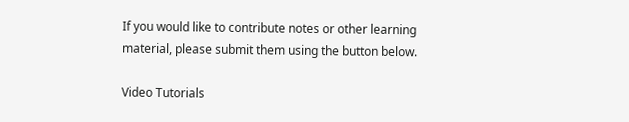If you would like to contribute notes or other learning material, please submit them using the button below.

Video Tutorials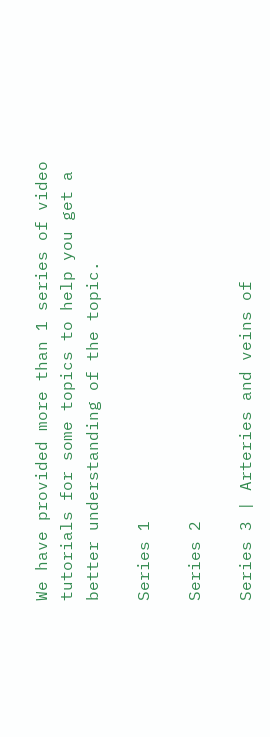We have provided more than 1 series of video tutorials for some topics to help you get a better understanding of the topic.

Series 1

Series 2

Series 3 | Arteries and veins of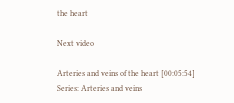the heart

Next video

Arteries and veins of the heart [00:05:54]
Series: Arteries and veins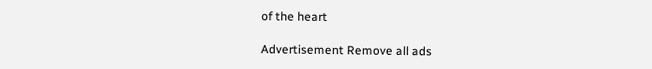of the heart

Advertisement Remove all ads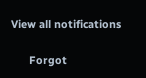View all notifications

      Forgot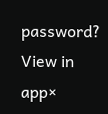password?
View in app×